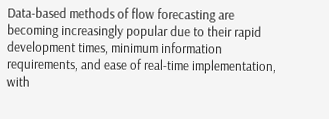Data-based methods of flow forecasting are becoming increasingly popular due to their rapid development times, minimum information requirements, and ease of real-time implementation, with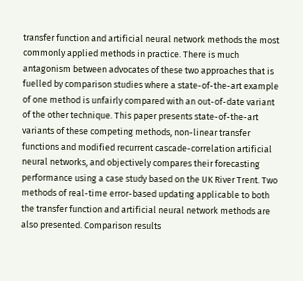transfer function and artificial neural network methods the most commonly applied methods in practice. There is much antagonism between advocates of these two approaches that is fuelled by comparison studies where a state-of-the-art example of one method is unfairly compared with an out-of-date variant of the other technique. This paper presents state-of-the-art variants of these competing methods, non-linear transfer functions and modified recurrent cascade-correlation artificial neural networks, and objectively compares their forecasting performance using a case study based on the UK River Trent. Two methods of real-time error-based updating applicable to both the transfer function and artificial neural network methods are also presented. Comparison results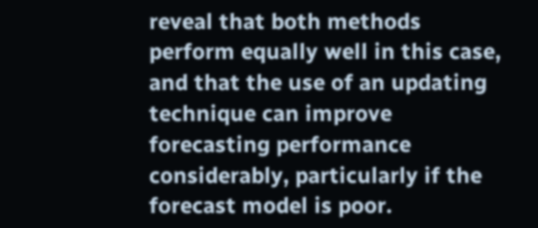reveal that both methods perform equally well in this case, and that the use of an updating technique can improve forecasting performance considerably, particularly if the forecast model is poor.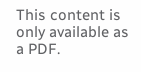This content is only available as a PDF.